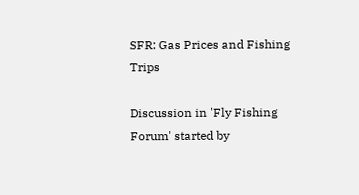SFR: Gas Prices and Fishing Trips

Discussion in 'Fly Fishing Forum' started by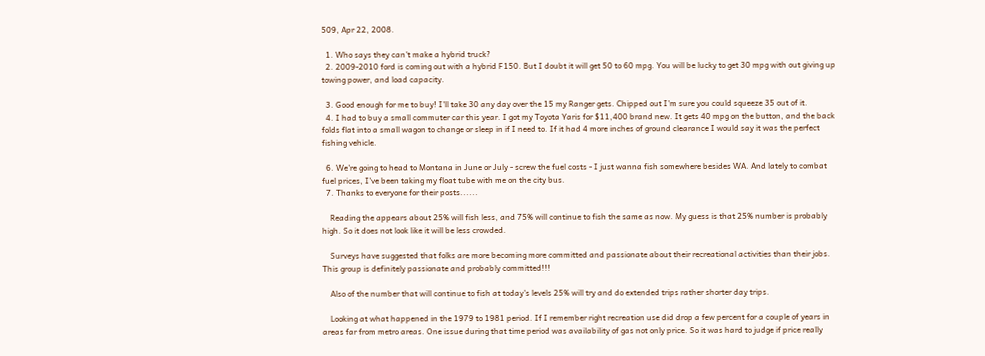509, Apr 22, 2008.

  1. Who says they can't make a hybrid truck?
  2. 2009-2010 ford is coming out with a hybrid F150. But I doubt it will get 50 to 60 mpg. You will be lucky to get 30 mpg with out giving up towing power, and load capacity.

  3. Good enough for me to buy! I'll take 30 any day over the 15 my Ranger gets. Chipped out I'm sure you could squeeze 35 out of it.
  4. I had to buy a small commuter car this year. I got my Toyota Yaris for $11,400 brand new. It gets 40 mpg on the button, and the back folds flat into a small wagon to change or sleep in if I need to. If it had 4 more inches of ground clearance I would say it was the perfect fishing vehicle.

  6. We're going to head to Montana in June or July - screw the fuel costs - I just wanna fish somewhere besides WA. And lately to combat fuel prices, I've been taking my float tube with me on the city bus.
  7. Thanks to everyone for their posts......

    Reading the appears about 25% will fish less, and 75% will continue to fish the same as now. My guess is that 25% number is probably high. So it does not look like it will be less crowded.

    Surveys have suggested that folks are more becoming more committed and passionate about their recreational activities than their jobs. This group is definitely passionate and probably committed!!!

    Also of the number that will continue to fish at today's levels 25% will try and do extended trips rather shorter day trips.

    Looking at what happened in the 1979 to 1981 period. If I remember right recreation use did drop a few percent for a couple of years in areas far from metro areas. One issue during that time period was availability of gas not only price. So it was hard to judge if price really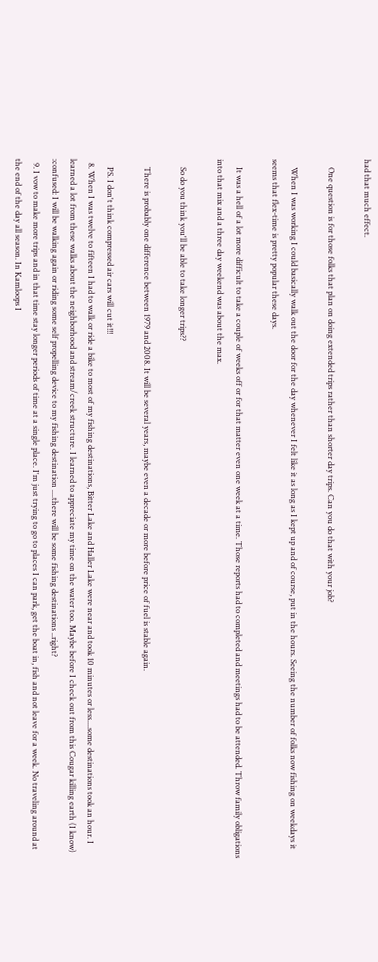had that much effect.

    One question is for those folks that plan on doing extended trips rather than shorter day trips. Can you do that with your job?

    When I was working I could basically walk out the door for the day whenever I felt like it as long as I kept up and of course, put in the hours. Seeing the number of folks now fishing on weekdays it seems that flex-time is pretty popular these days.

    It was a hell of a lot more difficult to take a couple of weeks off or for that matter even one week at a time. Those reports had to completed and meetings had to be attended. Throw family obligations into that mix and a three day weekend was about the max.

    So do you think you'll be able to take longer trips??

    There is probably one difference between 1979 and 2008. It will be several years, maybe even a decade or more before price of fuel is stable again.

    PS. I don't think compressed air cars will cut it!!!
  8. When I was twelve to fifteen I had to walk or ride a bike to most of my fishing destinations, Bitter Lake and Haller Lake were near and took 10 minutes or less....some destinations took an hour. I learned a lot from these walks about the neighborhood and stream/creek structure. I learned to appreciate my time on the water too. Maybe before I check out from this Cougar killing earth (I know) :confused: I will be walking again or riding some self propelling device to my fishing destination ....there will be some fishing destinations ..right?
  9. I vow to make more trips and in that time stay longer periods of time at a single place. I'm just trying to go to places I can park, get the boat in, fish and not leave for a week. No traveling around at the end of the day all season. In Kamloops I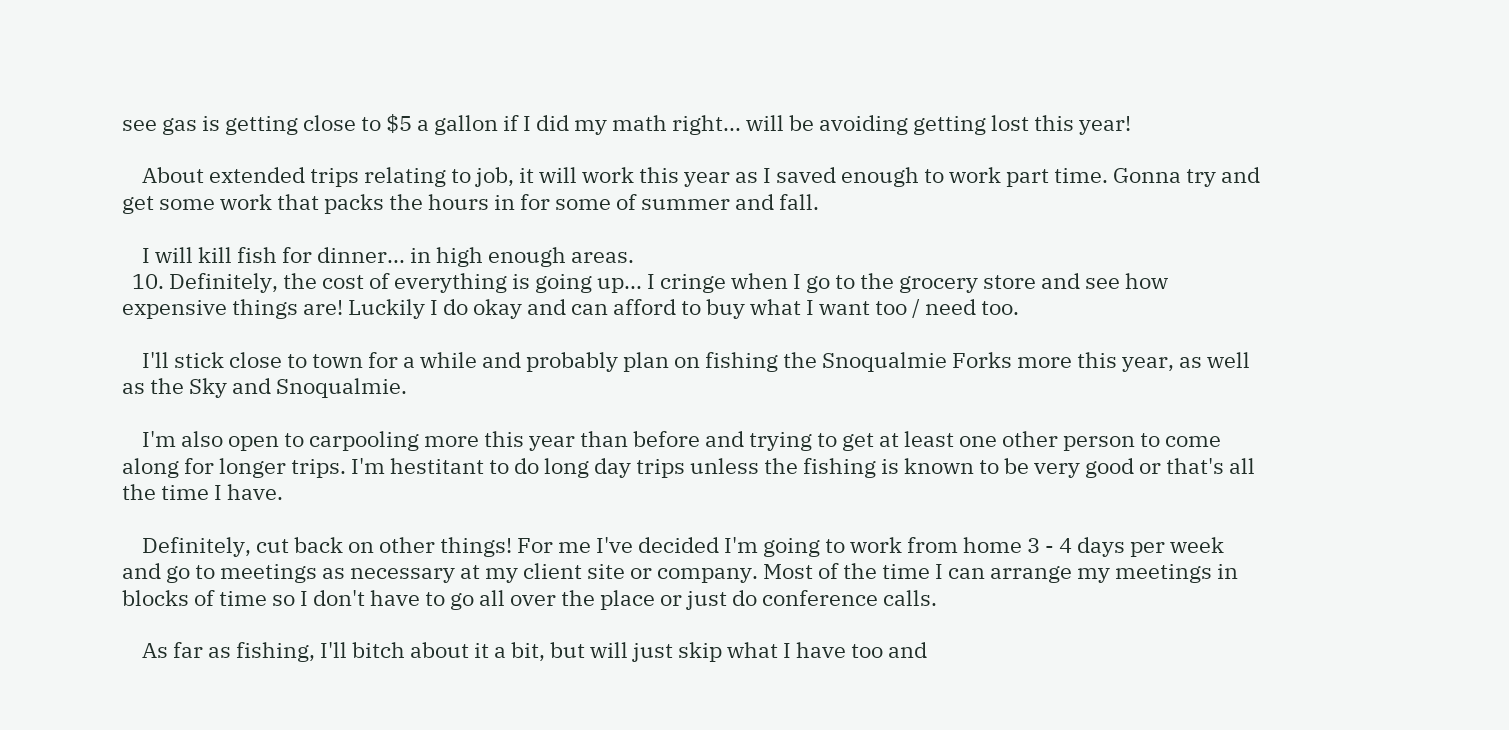see gas is getting close to $5 a gallon if I did my math right... will be avoiding getting lost this year!

    About extended trips relating to job, it will work this year as I saved enough to work part time. Gonna try and get some work that packs the hours in for some of summer and fall.

    I will kill fish for dinner... in high enough areas.
  10. Definitely, the cost of everything is going up... I cringe when I go to the grocery store and see how expensive things are! Luckily I do okay and can afford to buy what I want too / need too.

    I'll stick close to town for a while and probably plan on fishing the Snoqualmie Forks more this year, as well as the Sky and Snoqualmie.

    I'm also open to carpooling more this year than before and trying to get at least one other person to come along for longer trips. I'm hestitant to do long day trips unless the fishing is known to be very good or that's all the time I have.

    Definitely, cut back on other things! For me I've decided I'm going to work from home 3 - 4 days per week and go to meetings as necessary at my client site or company. Most of the time I can arrange my meetings in blocks of time so I don't have to go all over the place or just do conference calls.

    As far as fishing, I'll bitch about it a bit, but will just skip what I have too and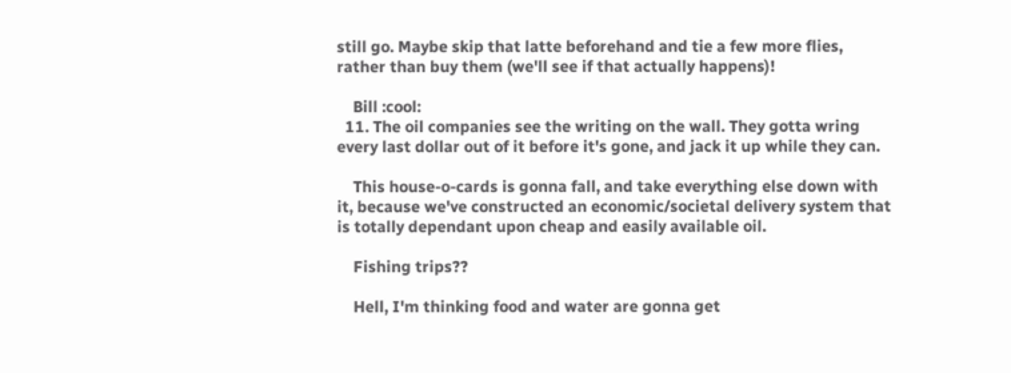still go. Maybe skip that latte beforehand and tie a few more flies, rather than buy them (we'll see if that actually happens)!

    Bill :cool:
  11. The oil companies see the writing on the wall. They gotta wring every last dollar out of it before it's gone, and jack it up while they can.

    This house-o-cards is gonna fall, and take everything else down with it, because we've constructed an economic/societal delivery system that is totally dependant upon cheap and easily available oil.

    Fishing trips??

    Hell, I'm thinking food and water are gonna get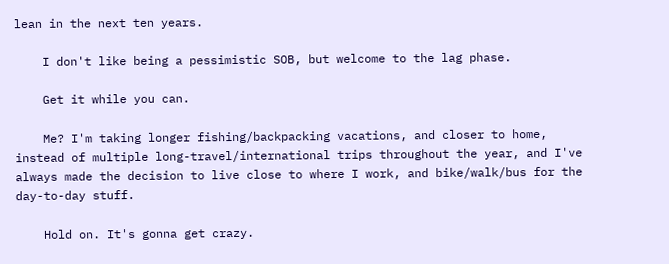lean in the next ten years.

    I don't like being a pessimistic SOB, but welcome to the lag phase.

    Get it while you can.

    Me? I'm taking longer fishing/backpacking vacations, and closer to home, instead of multiple long-travel/international trips throughout the year, and I've always made the decision to live close to where I work, and bike/walk/bus for the day-to-day stuff.

    Hold on. It's gonna get crazy.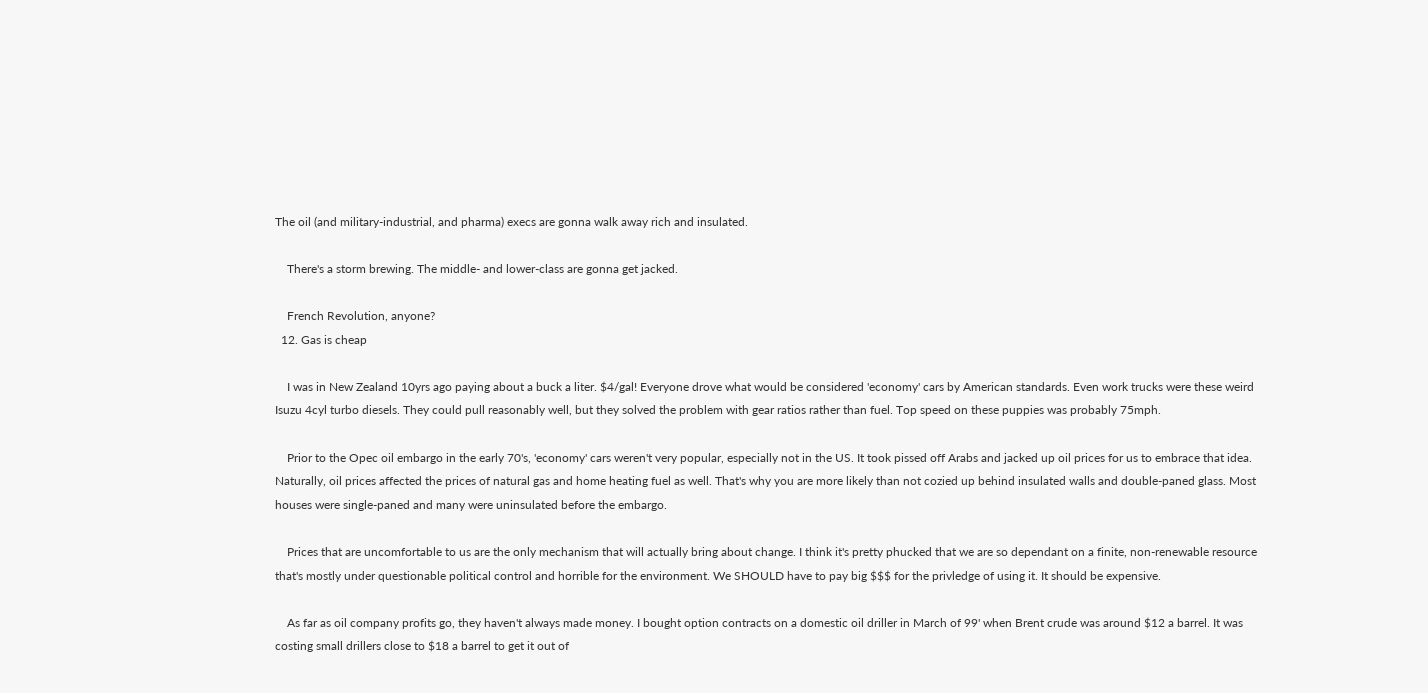The oil (and military-industrial, and pharma) execs are gonna walk away rich and insulated.

    There's a storm brewing. The middle- and lower-class are gonna get jacked.

    French Revolution, anyone?
  12. Gas is cheap

    I was in New Zealand 10yrs ago paying about a buck a liter. $4/gal! Everyone drove what would be considered 'economy' cars by American standards. Even work trucks were these weird Isuzu 4cyl turbo diesels. They could pull reasonably well, but they solved the problem with gear ratios rather than fuel. Top speed on these puppies was probably 75mph.

    Prior to the Opec oil embargo in the early 70's, 'economy' cars weren't very popular, especially not in the US. It took pissed off Arabs and jacked up oil prices for us to embrace that idea. Naturally, oil prices affected the prices of natural gas and home heating fuel as well. That's why you are more likely than not cozied up behind insulated walls and double-paned glass. Most houses were single-paned and many were uninsulated before the embargo.

    Prices that are uncomfortable to us are the only mechanism that will actually bring about change. I think it's pretty phucked that we are so dependant on a finite, non-renewable resource that's mostly under questionable political control and horrible for the environment. We SHOULD have to pay big $$$ for the privledge of using it. It should be expensive.

    As far as oil company profits go, they haven't always made money. I bought option contracts on a domestic oil driller in March of 99' when Brent crude was around $12 a barrel. It was costing small drillers close to $18 a barrel to get it out of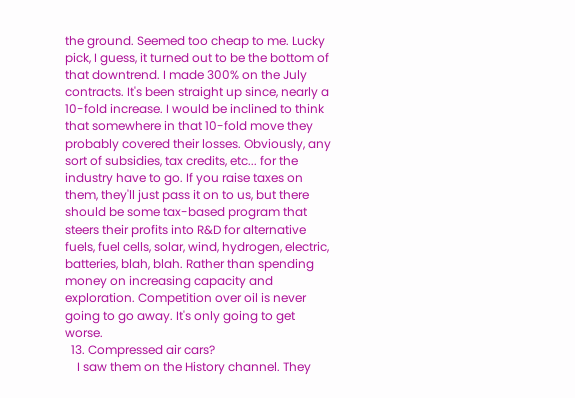the ground. Seemed too cheap to me. Lucky pick, I guess, it turned out to be the bottom of that downtrend. I made 300% on the July contracts. It's been straight up since, nearly a 10-fold increase. I would be inclined to think that somewhere in that 10-fold move they probably covered their losses. Obviously, any sort of subsidies, tax credits, etc... for the industry have to go. If you raise taxes on them, they'll just pass it on to us, but there should be some tax-based program that steers their profits into R&D for alternative fuels, fuel cells, solar, wind, hydrogen, electric, batteries, blah, blah. Rather than spending money on increasing capacity and exploration. Competition over oil is never going to go away. It's only going to get worse.
  13. Compressed air cars?
    I saw them on the History channel. They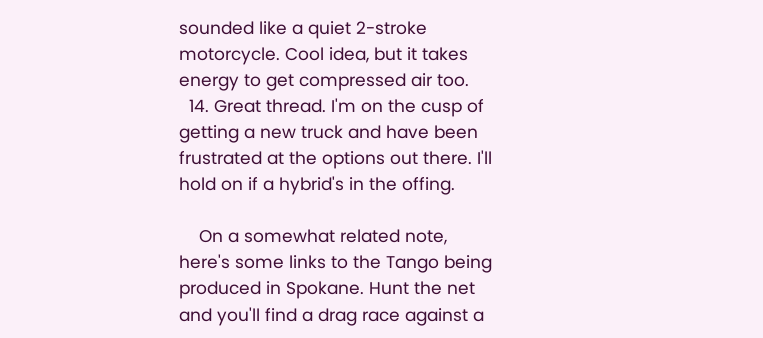sounded like a quiet 2-stroke motorcycle. Cool idea, but it takes energy to get compressed air too.
  14. Great thread. I'm on the cusp of getting a new truck and have been frustrated at the options out there. I'll hold on if a hybrid's in the offing.

    On a somewhat related note, here's some links to the Tango being produced in Spokane. Hunt the net and you'll find a drag race against a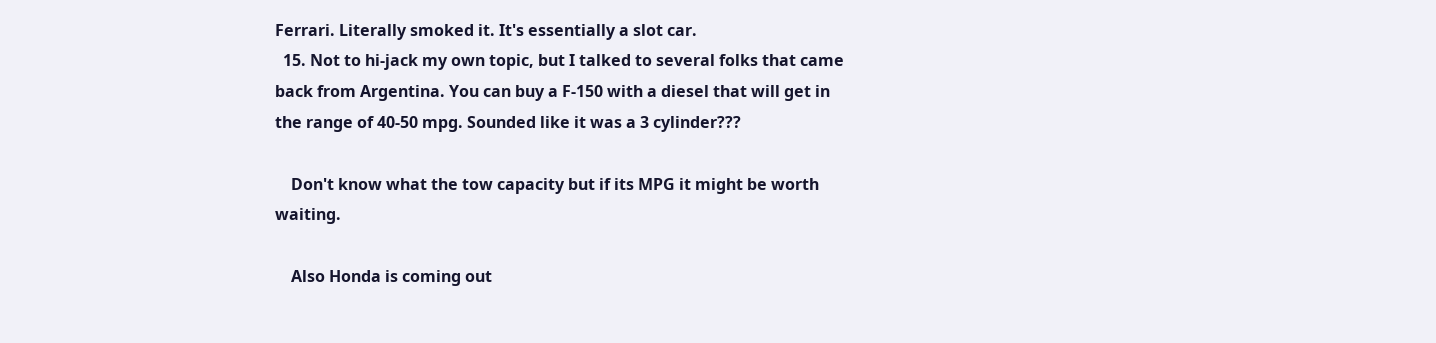Ferrari. Literally smoked it. It's essentially a slot car.
  15. Not to hi-jack my own topic, but I talked to several folks that came back from Argentina. You can buy a F-150 with a diesel that will get in the range of 40-50 mpg. Sounded like it was a 3 cylinder???

    Don't know what the tow capacity but if its MPG it might be worth waiting.

    Also Honda is coming out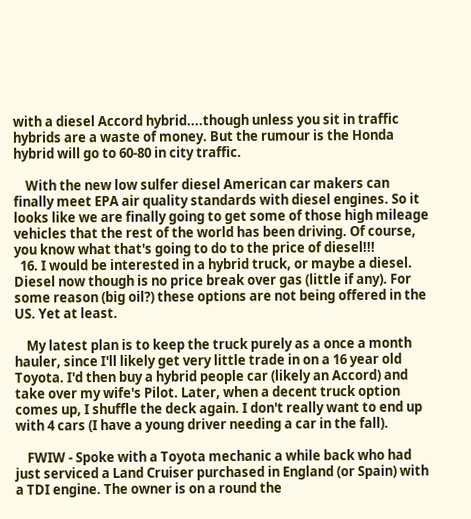with a diesel Accord hybrid....though unless you sit in traffic hybrids are a waste of money. But the rumour is the Honda hybrid will go to 60-80 in city traffic.

    With the new low sulfer diesel American car makers can finally meet EPA air quality standards with diesel engines. So it looks like we are finally going to get some of those high mileage vehicles that the rest of the world has been driving. Of course, you know what that's going to do to the price of diesel!!!
  16. I would be interested in a hybrid truck, or maybe a diesel. Diesel now though is no price break over gas (little if any). For some reason (big oil?) these options are not being offered in the US. Yet at least.

    My latest plan is to keep the truck purely as a once a month hauler, since I'll likely get very little trade in on a 16 year old Toyota. I'd then buy a hybrid people car (likely an Accord) and take over my wife's Pilot. Later, when a decent truck option comes up, I shuffle the deck again. I don't really want to end up with 4 cars (I have a young driver needing a car in the fall).

    FWIW - Spoke with a Toyota mechanic a while back who had just serviced a Land Cruiser purchased in England (or Spain) with a TDI engine. The owner is on a round the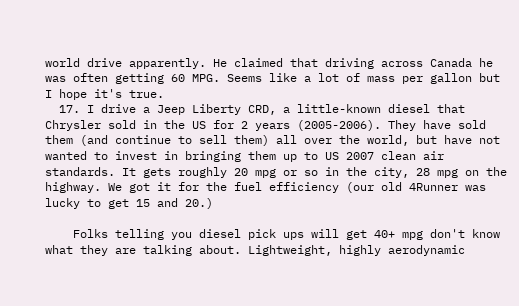world drive apparently. He claimed that driving across Canada he was often getting 60 MPG. Seems like a lot of mass per gallon but I hope it's true.
  17. I drive a Jeep Liberty CRD, a little-known diesel that Chrysler sold in the US for 2 years (2005-2006). They have sold them (and continue to sell them) all over the world, but have not wanted to invest in bringing them up to US 2007 clean air standards. It gets roughly 20 mpg or so in the city, 28 mpg on the highway. We got it for the fuel efficiency (our old 4Runner was lucky to get 15 and 20.)

    Folks telling you diesel pick ups will get 40+ mpg don't know what they are talking about. Lightweight, highly aerodynamic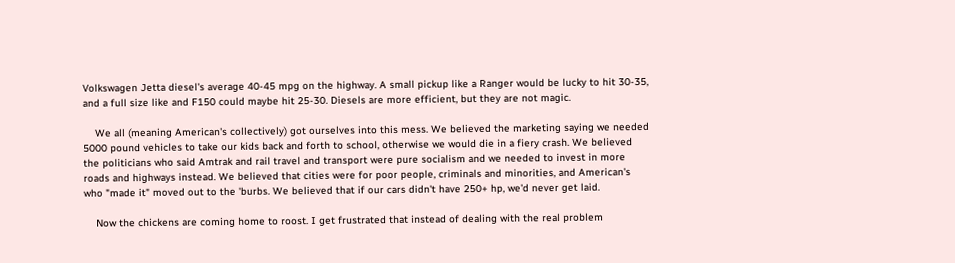Volkswagen Jetta diesel's average 40-45 mpg on the highway. A small pickup like a Ranger would be lucky to hit 30-35, and a full size like and F150 could maybe hit 25-30. Diesels are more efficient, but they are not magic.

    We all (meaning American's collectively) got ourselves into this mess. We believed the marketing saying we needed 5000 pound vehicles to take our kids back and forth to school, otherwise we would die in a fiery crash. We believed the politicians who said Amtrak and rail travel and transport were pure socialism and we needed to invest in more roads and highways instead. We believed that cities were for poor people, criminals and minorities, and American's who "made it" moved out to the 'burbs. We believed that if our cars didn't have 250+ hp, we'd never get laid.

    Now the chickens are coming home to roost. I get frustrated that instead of dealing with the real problem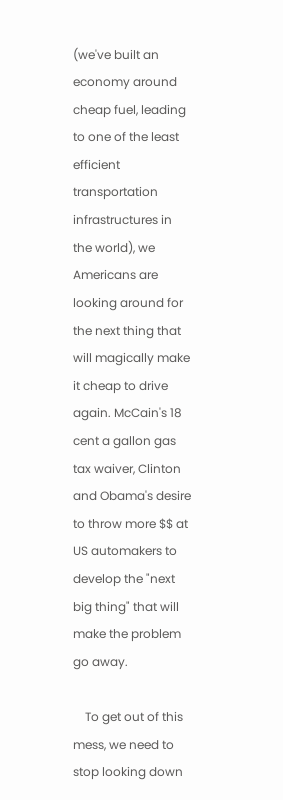(we've built an economy around cheap fuel, leading to one of the least efficient transportation infrastructures in the world), we Americans are looking around for the next thing that will magically make it cheap to drive again. McCain's 18 cent a gallon gas tax waiver, Clinton and Obama's desire to throw more $$ at US automakers to develop the "next big thing" that will make the problem go away.

    To get out of this mess, we need to stop looking down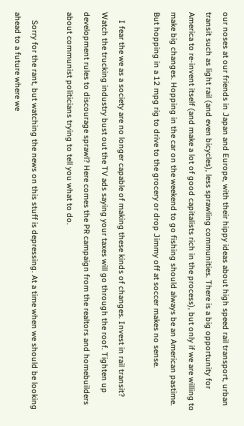our noses at our friends in Japan and Europe, with their hippy ideas about high speed rail transport, urban transit such as light rail (and even bicycles), less sprawling communities. There is a big opportunity for America to re-invent itself (and make a lot of good capitalists rich in the process), but only if we are willing to make big changes. Hopping in the car on the weekend to go fishing should always be an American pastime. But hopping in a 12 mpg rig to drive to the grocery or drop Jimmy off at soccer makes no sense.

    I fear the we as a society are no longer capable of making these kinds of changes. Invest in rail transit? Watch the trucking industry bust out the TV ads saying your taxes will go through the roof. Tighten up development rules to discourage sprawl? Here comes the PR campaign from the realtors and homebuilders about communist politicians trying to tell you what to do.

    Sorry for the rant, but watching the news on this stuff is depressing. At a time when we should be looking ahead to a future where we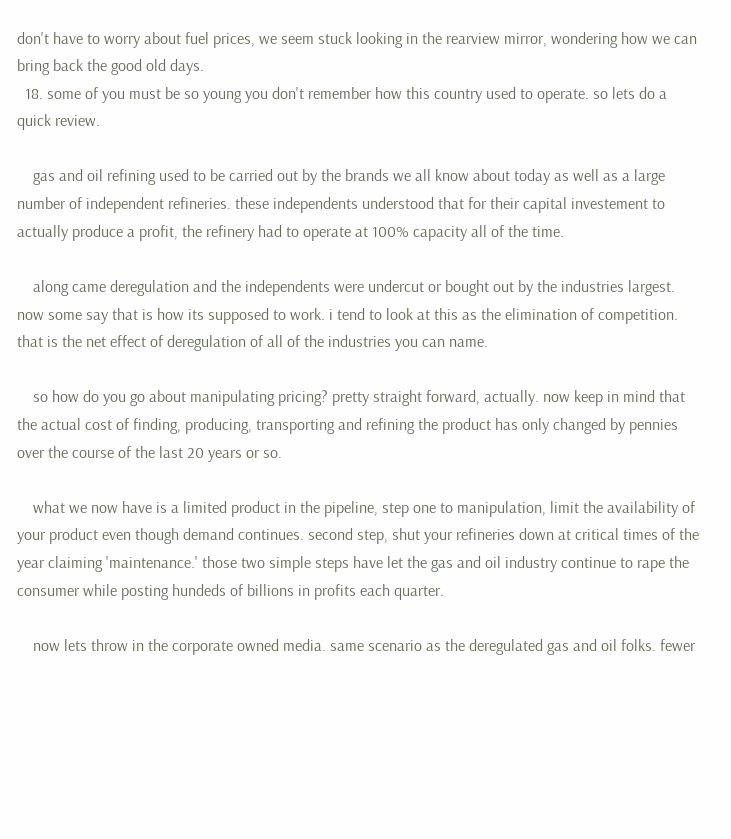don't have to worry about fuel prices, we seem stuck looking in the rearview mirror, wondering how we can bring back the good old days.
  18. some of you must be so young you don't remember how this country used to operate. so lets do a quick review.

    gas and oil refining used to be carried out by the brands we all know about today as well as a large number of independent refineries. these independents understood that for their capital investement to actually produce a profit, the refinery had to operate at 100% capacity all of the time.

    along came deregulation and the independents were undercut or bought out by the industries largest. now some say that is how its supposed to work. i tend to look at this as the elimination of competition. that is the net effect of deregulation of all of the industries you can name.

    so how do you go about manipulating pricing? pretty straight forward, actually. now keep in mind that the actual cost of finding, producing, transporting and refining the product has only changed by pennies over the course of the last 20 years or so.

    what we now have is a limited product in the pipeline, step one to manipulation, limit the availability of your product even though demand continues. second step, shut your refineries down at critical times of the year claiming 'maintenance.' those two simple steps have let the gas and oil industry continue to rape the consumer while posting hundeds of billions in profits each quarter.

    now lets throw in the corporate owned media. same scenario as the deregulated gas and oil folks. fewer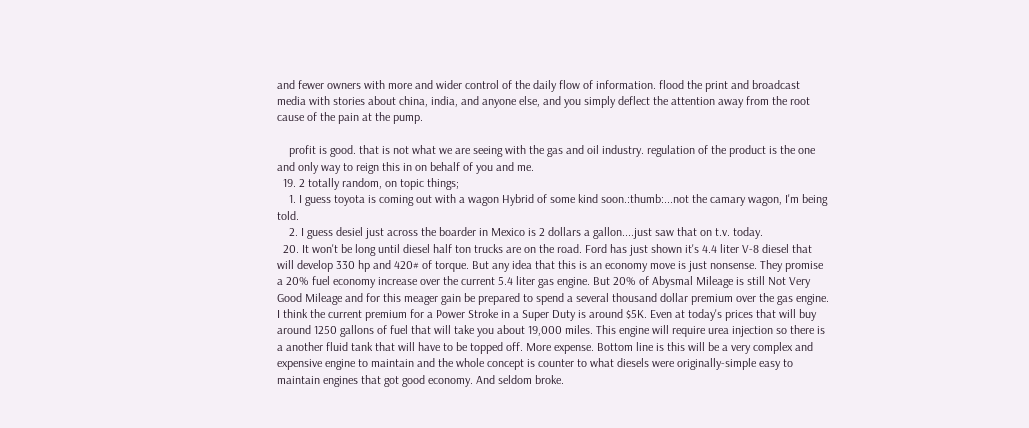and fewer owners with more and wider control of the daily flow of information. flood the print and broadcast media with stories about china, india, and anyone else, and you simply deflect the attention away from the root cause of the pain at the pump.

    profit is good. that is not what we are seeing with the gas and oil industry. regulation of the product is the one and only way to reign this in on behalf of you and me.
  19. 2 totally random, on topic things;
    1. I guess toyota is coming out with a wagon Hybrid of some kind soon.:thumb:...not the camary wagon, I'm being told.
    2. I guess desiel just across the boarder in Mexico is 2 dollars a gallon....just saw that on t.v. today.
  20. It won't be long until diesel half ton trucks are on the road. Ford has just shown it's 4.4 liter V-8 diesel that will develop 330 hp and 420# of torque. But any idea that this is an economy move is just nonsense. They promise a 20% fuel economy increase over the current 5.4 liter gas engine. But 20% of Abysmal Mileage is still Not Very Good Mileage and for this meager gain be prepared to spend a several thousand dollar premium over the gas engine. I think the current premium for a Power Stroke in a Super Duty is around $5K. Even at today's prices that will buy around 1250 gallons of fuel that will take you about 19,000 miles. This engine will require urea injection so there is a another fluid tank that will have to be topped off. More expense. Bottom line is this will be a very complex and expensive engine to maintain and the whole concept is counter to what diesels were originally-simple easy to maintain engines that got good economy. And seldom broke.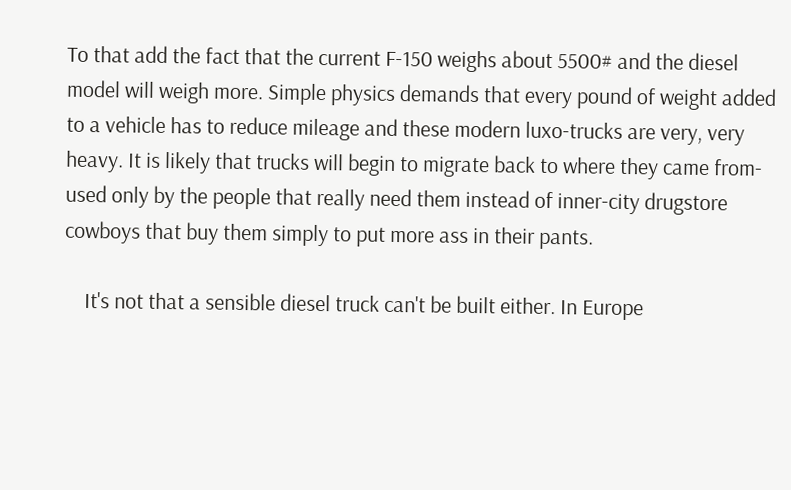To that add the fact that the current F-150 weighs about 5500# and the diesel model will weigh more. Simple physics demands that every pound of weight added to a vehicle has to reduce mileage and these modern luxo-trucks are very, very heavy. It is likely that trucks will begin to migrate back to where they came from-used only by the people that really need them instead of inner-city drugstore cowboys that buy them simply to put more ass in their pants.

    It's not that a sensible diesel truck can't be built either. In Europe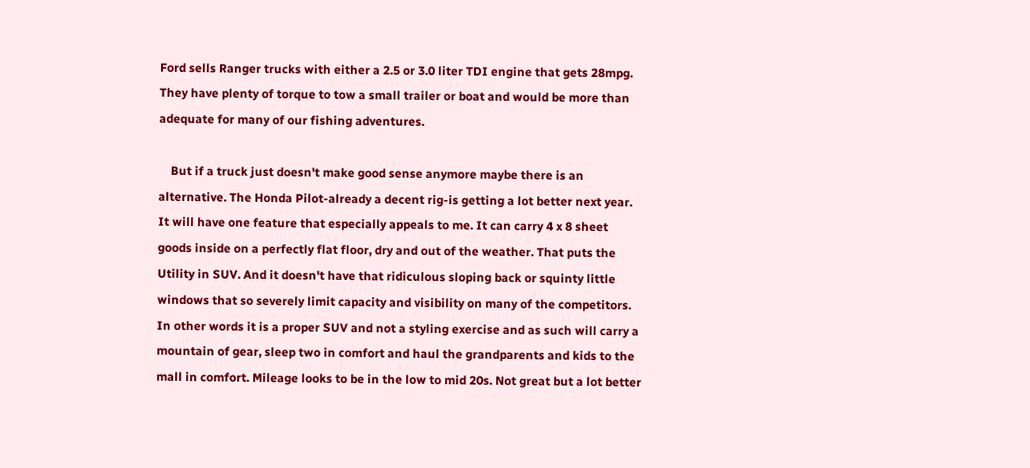Ford sells Ranger trucks with either a 2.5 or 3.0 liter TDI engine that gets 28mpg. They have plenty of torque to tow a small trailer or boat and would be more than adequate for many of our fishing adventures.

    But if a truck just doesn't make good sense anymore maybe there is an alternative. The Honda Pilot-already a decent rig-is getting a lot better next year. It will have one feature that especially appeals to me. It can carry 4 x 8 sheet goods inside on a perfectly flat floor, dry and out of the weather. That puts the Utility in SUV. And it doesn't have that ridiculous sloping back or squinty little windows that so severely limit capacity and visibility on many of the competitors. In other words it is a proper SUV and not a styling exercise and as such will carry a mountain of gear, sleep two in comfort and haul the grandparents and kids to the mall in comfort. Mileage looks to be in the low to mid 20s. Not great but a lot better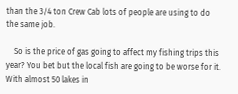than the 3/4 ton Crew Cab lots of people are using to do the same job.

    So is the price of gas going to affect my fishing trips this year? You bet but the local fish are going to be worse for it. With almost 50 lakes in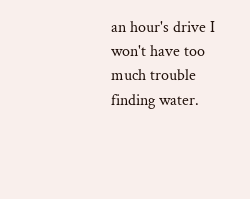an hour's drive I won't have too much trouble finding water.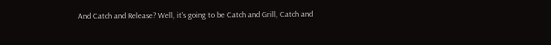And Catch and Release? Well, it's going to be Catch and Grill, Catch and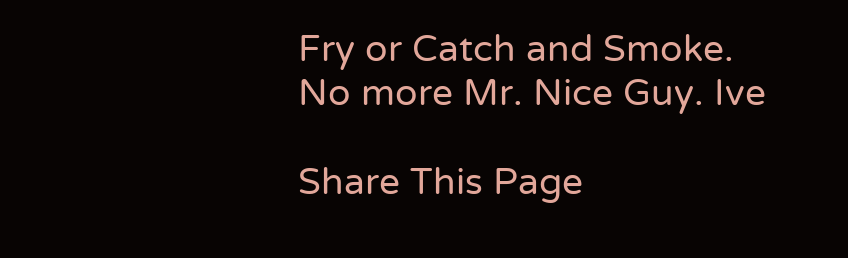Fry or Catch and Smoke. No more Mr. Nice Guy. Ive

Share This Page